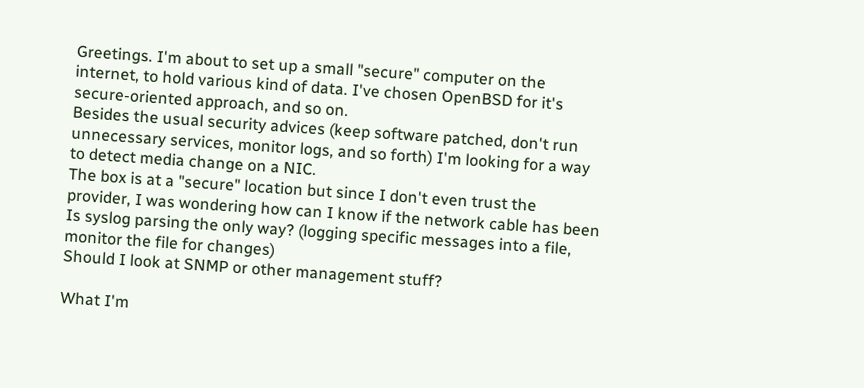Greetings. I'm about to set up a small "secure" computer on the
internet, to hold various kind of data. I've chosen OpenBSD for it's
secure-oriented approach, and so on.
Besides the usual security advices (keep software patched, don't run
unnecessary services, monitor logs, and so forth) I'm looking for a way
to detect media change on a NIC.
The box is at a "secure" location but since I don't even trust the
provider, I was wondering how can I know if the network cable has been
Is syslog parsing the only way? (logging specific messages into a file,
monitor the file for changes)
Should I look at SNMP or other management stuff?

What I'm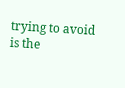trying to avoid is the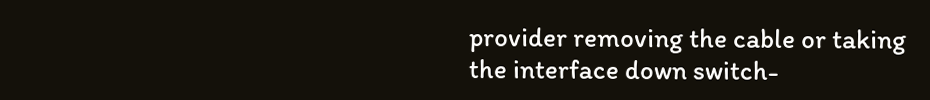provider removing the cable or taking
the interface down switch-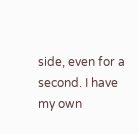side, even for a second. I have my own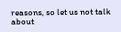reasons, so let us not talk about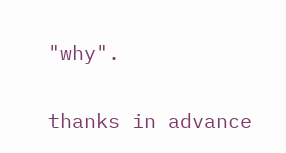"why".

thanks in advance